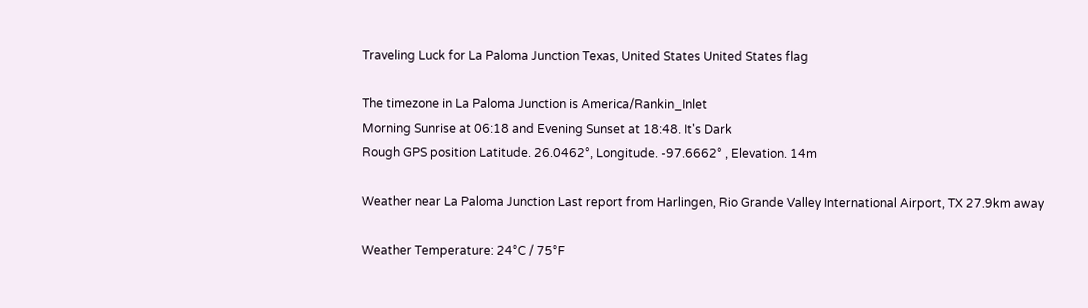Traveling Luck for La Paloma Junction Texas, United States United States flag

The timezone in La Paloma Junction is America/Rankin_Inlet
Morning Sunrise at 06:18 and Evening Sunset at 18:48. It's Dark
Rough GPS position Latitude. 26.0462°, Longitude. -97.6662° , Elevation. 14m

Weather near La Paloma Junction Last report from Harlingen, Rio Grande Valley International Airport, TX 27.9km away

Weather Temperature: 24°C / 75°F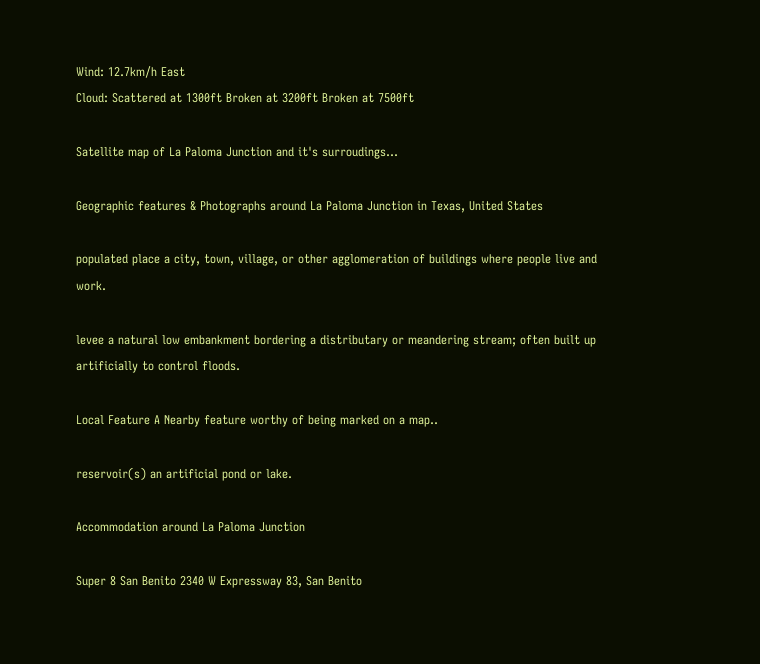Wind: 12.7km/h East
Cloud: Scattered at 1300ft Broken at 3200ft Broken at 7500ft

Satellite map of La Paloma Junction and it's surroudings...

Geographic features & Photographs around La Paloma Junction in Texas, United States

populated place a city, town, village, or other agglomeration of buildings where people live and work.

levee a natural low embankment bordering a distributary or meandering stream; often built up artificially to control floods.

Local Feature A Nearby feature worthy of being marked on a map..

reservoir(s) an artificial pond or lake.

Accommodation around La Paloma Junction

Super 8 San Benito 2340 W Expressway 83, San Benito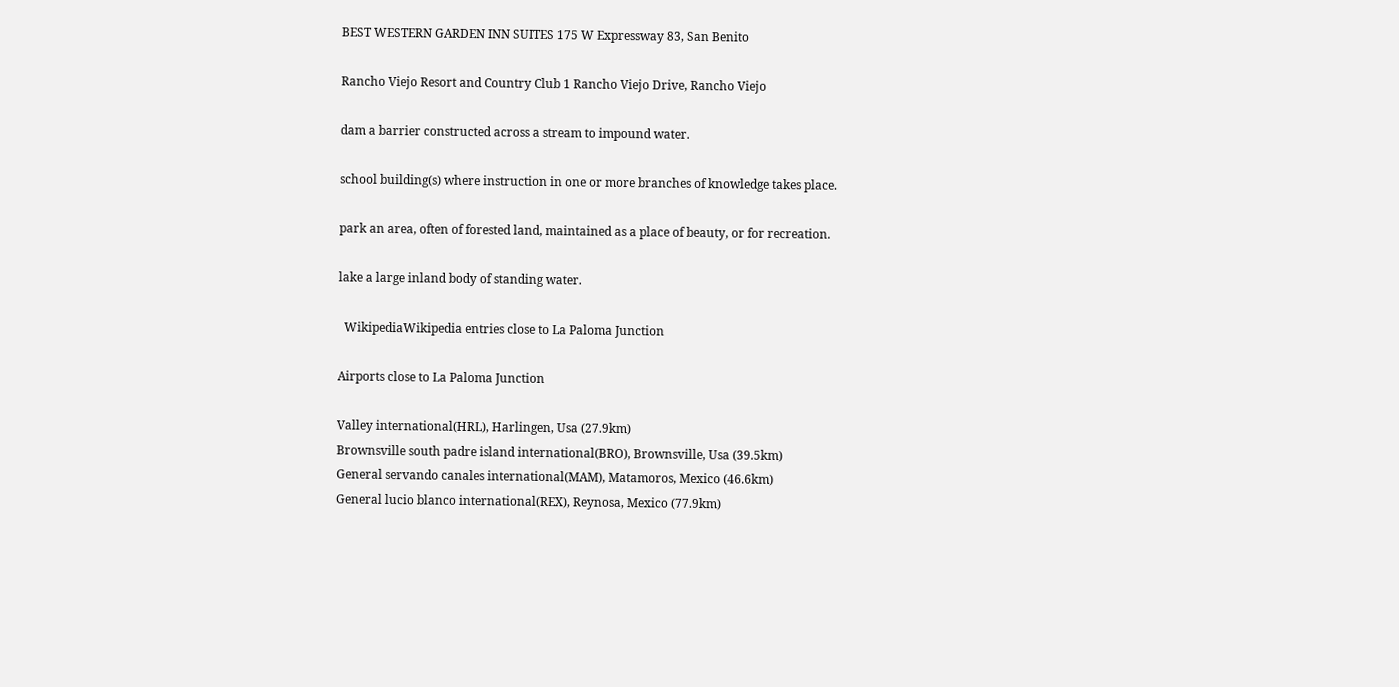BEST WESTERN GARDEN INN SUITES 175 W Expressway 83, San Benito

Rancho Viejo Resort and Country Club 1 Rancho Viejo Drive, Rancho Viejo

dam a barrier constructed across a stream to impound water.

school building(s) where instruction in one or more branches of knowledge takes place.

park an area, often of forested land, maintained as a place of beauty, or for recreation.

lake a large inland body of standing water.

  WikipediaWikipedia entries close to La Paloma Junction

Airports close to La Paloma Junction

Valley international(HRL), Harlingen, Usa (27.9km)
Brownsville south padre island international(BRO), Brownsville, Usa (39.5km)
General servando canales international(MAM), Matamoros, Mexico (46.6km)
General lucio blanco international(REX), Reynosa, Mexico (77.9km)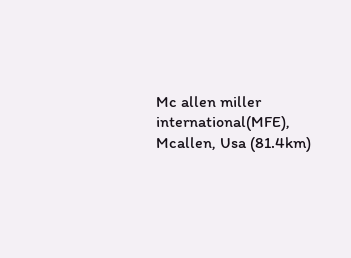Mc allen miller international(MFE), Mcallen, Usa (81.4km)